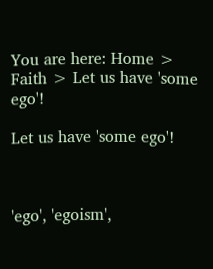You are here: Home > Faith > Let us have 'some ego'!

Let us have 'some ego'!



'ego', 'egoism',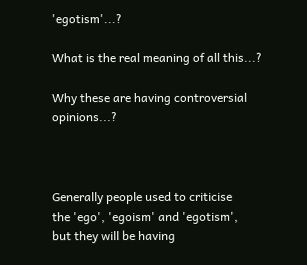'egotism'...?

What is the real meaning of all this...?

Why these are having controversial opinions...?



Generally people used to criticise
the 'ego', 'egoism' and 'egotism',
but they will be having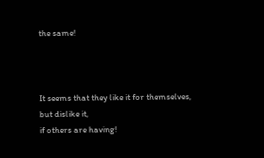the same!



It seems that they like it for themselves,
but dislike it,
if others are having!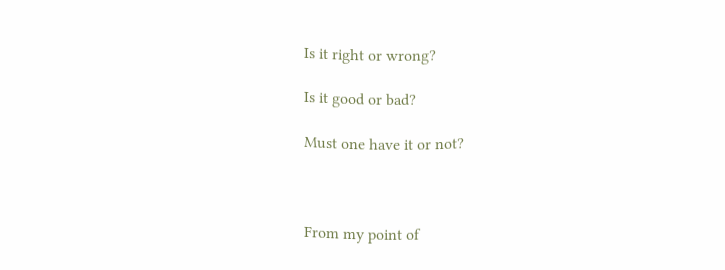Is it right or wrong?

Is it good or bad?

Must one have it or not?



From my point of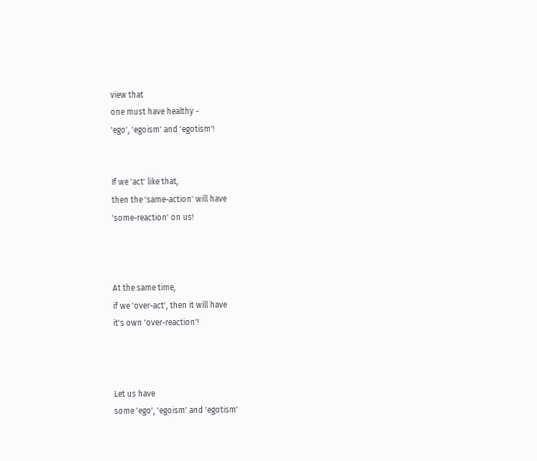view that
one must have healthy -
'ego', 'egoism' and 'egotism'!


If we 'act' like that,
then the 'same-action' will have
'some-reaction' on us!



At the same time,
if we 'over-act', then it will have
it's own 'over-reaction'!



Let us have
some 'ego', 'egoism' and 'egotism'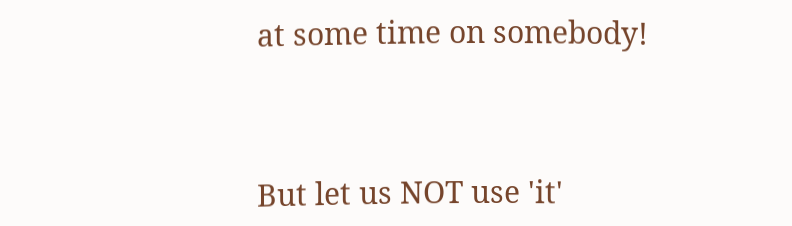at some time on somebody!



But let us NOT use 'it'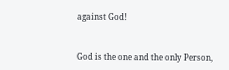against God!


God is the one and the only Person,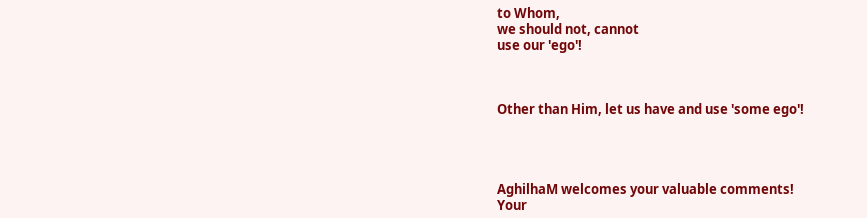to Whom,
we should not, cannot
use our 'ego'!



Other than Him, let us have and use 'some ego'!




AghilhaM welcomes your valuable comments!
Your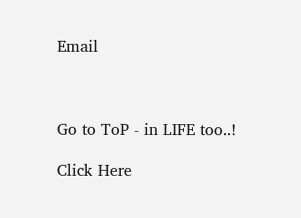Email



Go to ToP - in LIFE too..!

Click Here